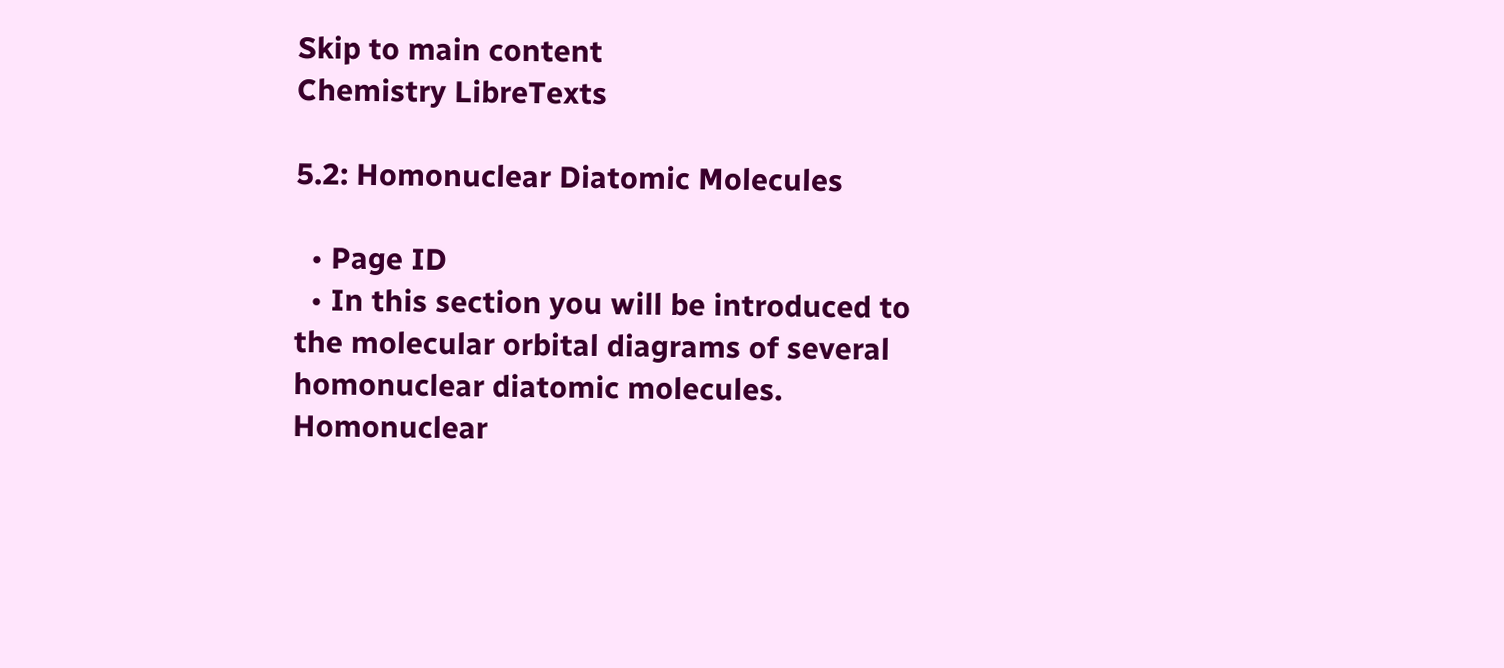Skip to main content
Chemistry LibreTexts

5.2: Homonuclear Diatomic Molecules

  • Page ID
  • In this section you will be introduced to the molecular orbital diagrams of several homonuclear diatomic molecules. Homonuclear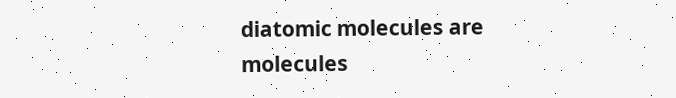diatomic molecules are molecules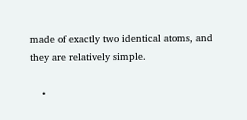made of exactly two identical atoms, and they are relatively simple.

    •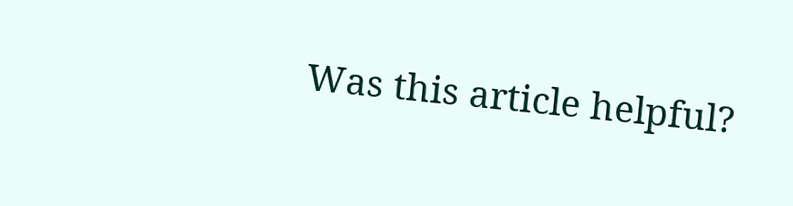Was this article helpful?